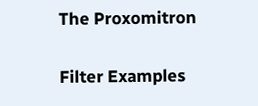The Proxomitron

Filter Examples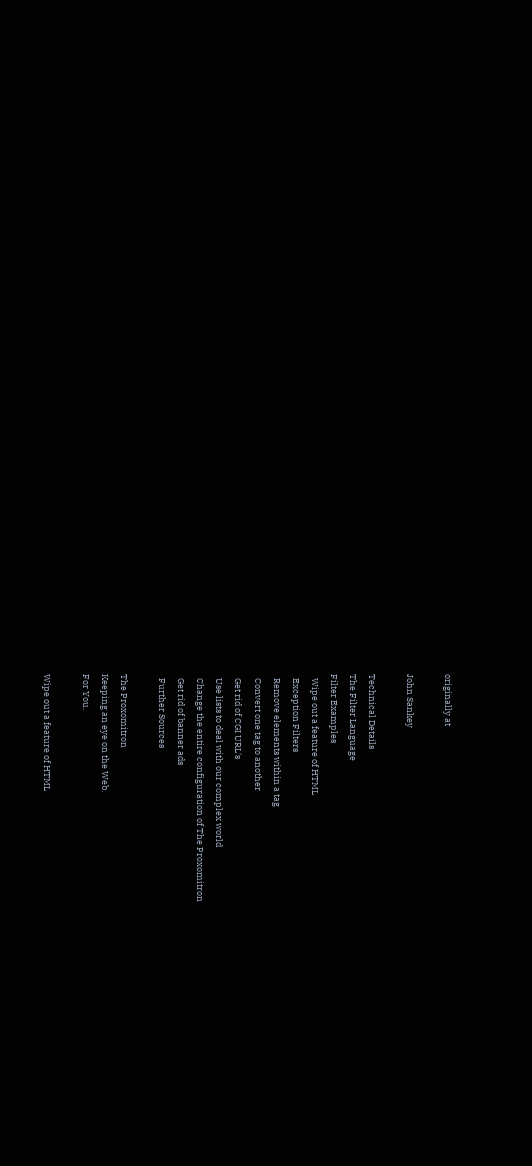originally at

John Sankey

Technical Details
The Filter Language
Filter Examples
  Wipe out a feature of HTML
  Exception Filters
  Remove elements within a tag
  Convert one tag to another
  Get rid of CGI URL's
  Use lists to deal with our complex world
  Change the entire configuration of The Proxomitron
  Get rid of banner ads
  Further Sources

The Proxomitron
Keeping an eye on the Web.
For You.

Wipe out a feature of HTML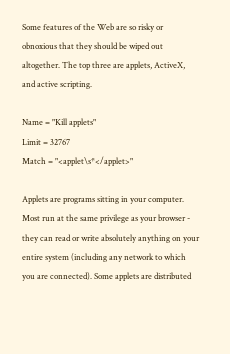Some features of the Web are so risky or obnoxious that they should be wiped out altogether. The top three are applets, ActiveX, and active scripting.

Name = "Kill applets"
Limit = 32767
Match = "<applet\s*</applet>"

Applets are programs sitting in your computer. Most run at the same privilege as your browser - they can read or write absolutely anything on your entire system (including any network to which you are connected). Some applets are distributed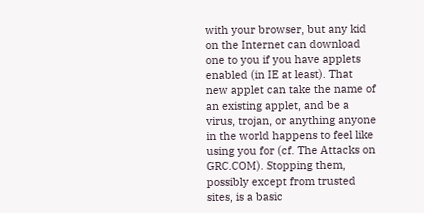with your browser, but any kid on the Internet can download one to you if you have applets enabled (in IE at least). That new applet can take the name of an existing applet, and be a virus, trojan, or anything anyone in the world happens to feel like using you for (cf. The Attacks on GRC.COM). Stopping them, possibly except from trusted sites, is a basic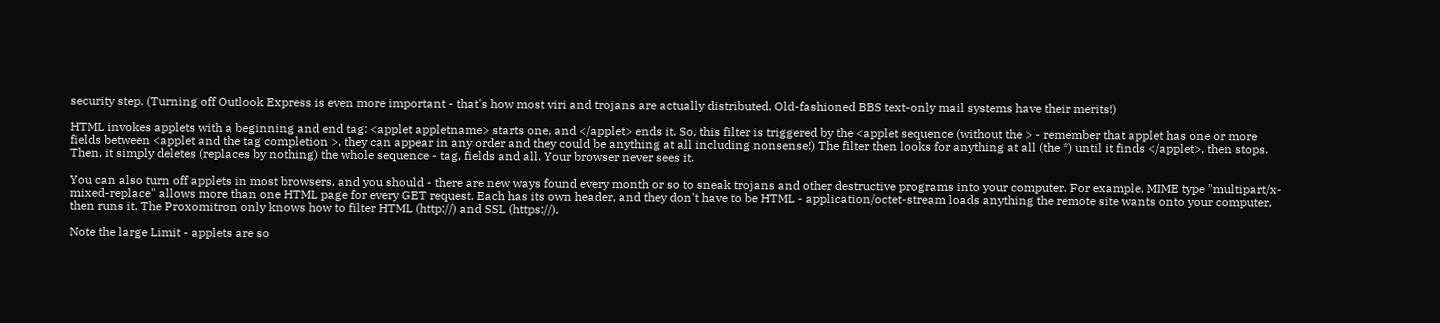security step. (Turning off Outlook Express is even more important - that's how most viri and trojans are actually distributed. Old-fashioned BBS text-only mail systems have their merits!)

HTML invokes applets with a beginning and end tag: <applet appletname> starts one, and </applet> ends it. So, this filter is triggered by the <applet sequence (without the > - remember that applet has one or more fields between <applet and the tag completion >, they can appear in any order and they could be anything at all including nonsense!) The filter then looks for anything at all (the *) until it finds </applet>, then stops. Then, it simply deletes (replaces by nothing) the whole sequence - tag, fields and all. Your browser never sees it.

You can also turn off applets in most browsers, and you should - there are new ways found every month or so to sneak trojans and other destructive programs into your computer. For example, MIME type "multipart/x-mixed-replace" allows more than one HTML page for every GET request. Each has its own header, and they don't have to be HTML - application/octet-stream loads anything the remote site wants onto your computer, then runs it. The Proxomitron only knows how to filter HTML (http://) and SSL (https://).

Note the large Limit - applets are so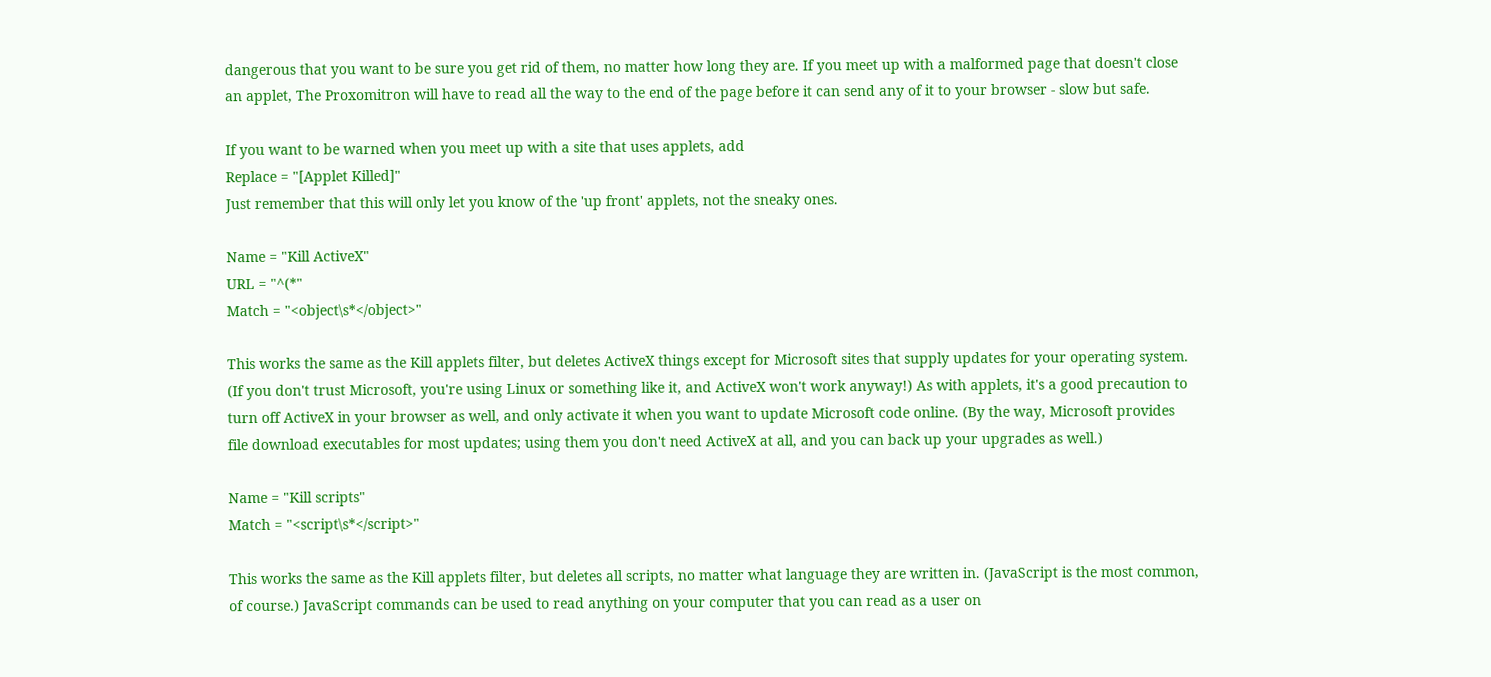dangerous that you want to be sure you get rid of them, no matter how long they are. If you meet up with a malformed page that doesn't close an applet, The Proxomitron will have to read all the way to the end of the page before it can send any of it to your browser - slow but safe.

If you want to be warned when you meet up with a site that uses applets, add
Replace = "[Applet Killed]"
Just remember that this will only let you know of the 'up front' applets, not the sneaky ones.

Name = "Kill ActiveX"
URL = "^(*"
Match = "<object\s*</object>"

This works the same as the Kill applets filter, but deletes ActiveX things except for Microsoft sites that supply updates for your operating system. (If you don't trust Microsoft, you're using Linux or something like it, and ActiveX won't work anyway!) As with applets, it's a good precaution to turn off ActiveX in your browser as well, and only activate it when you want to update Microsoft code online. (By the way, Microsoft provides file download executables for most updates; using them you don't need ActiveX at all, and you can back up your upgrades as well.)

Name = "Kill scripts"
Match = "<script\s*</script>"

This works the same as the Kill applets filter, but deletes all scripts, no matter what language they are written in. (JavaScript is the most common, of course.) JavaScript commands can be used to read anything on your computer that you can read as a user on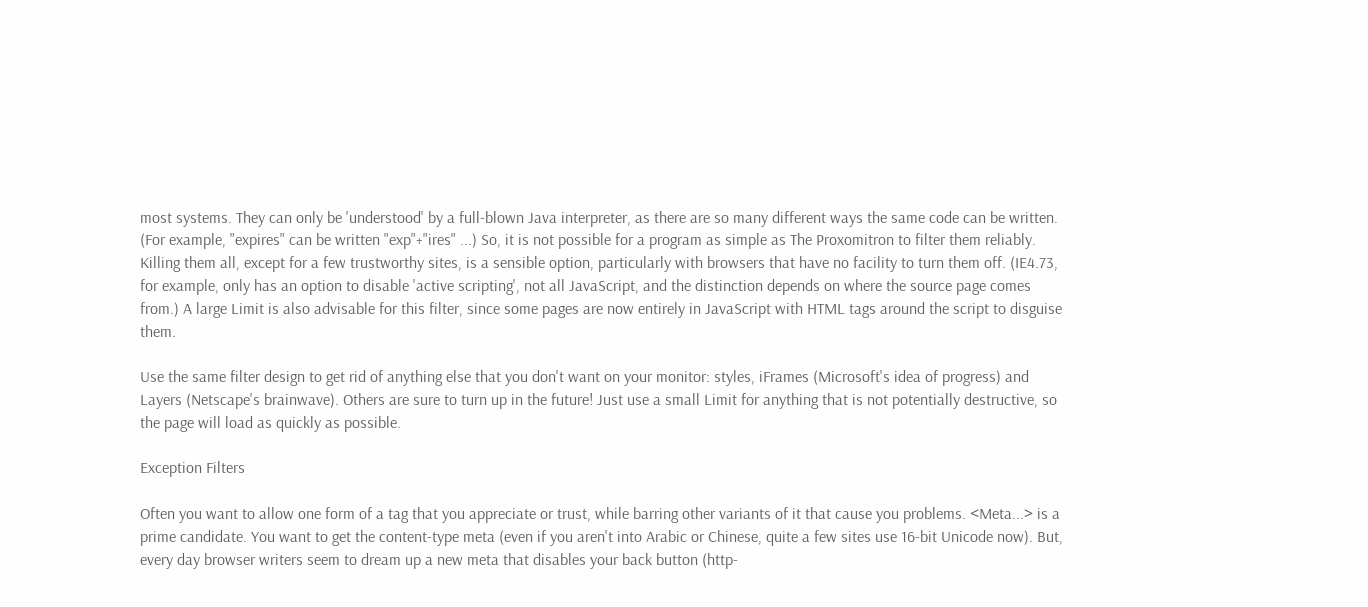most systems. They can only be 'understood' by a full-blown Java interpreter, as there are so many different ways the same code can be written. (For example, "expires" can be written "exp"+"ires" ...) So, it is not possible for a program as simple as The Proxomitron to filter them reliably. Killing them all, except for a few trustworthy sites, is a sensible option, particularly with browsers that have no facility to turn them off. (IE4.73, for example, only has an option to disable 'active scripting', not all JavaScript, and the distinction depends on where the source page comes from.) A large Limit is also advisable for this filter, since some pages are now entirely in JavaScript with HTML tags around the script to disguise them.

Use the same filter design to get rid of anything else that you don't want on your monitor: styles, iFrames (Microsoft's idea of progress) and Layers (Netscape's brainwave). Others are sure to turn up in the future! Just use a small Limit for anything that is not potentially destructive, so the page will load as quickly as possible.

Exception Filters

Often you want to allow one form of a tag that you appreciate or trust, while barring other variants of it that cause you problems. <Meta...> is a prime candidate. You want to get the content-type meta (even if you aren't into Arabic or Chinese, quite a few sites use 16-bit Unicode now). But, every day browser writers seem to dream up a new meta that disables your back button (http-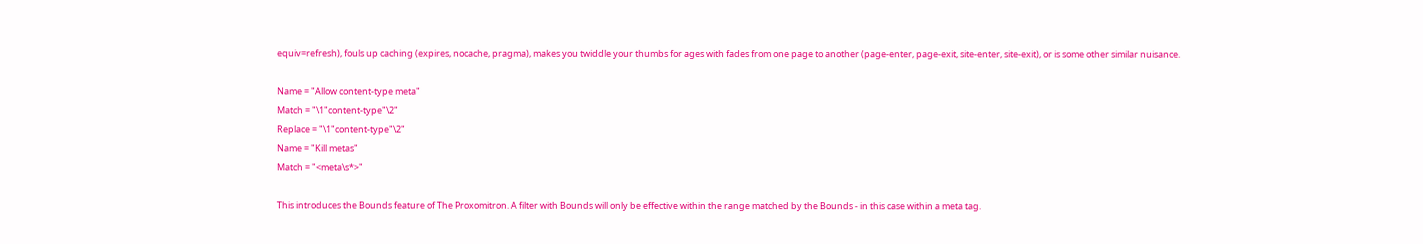equiv=refresh), fouls up caching (expires, nocache, pragma), makes you twiddle your thumbs for ages with fades from one page to another (page-enter, page-exit, site-enter, site-exit), or is some other similar nuisance.

Name = "Allow content-type meta"
Match = "\1"content-type"\2"
Replace = "\1"content-type"\2"
Name = "Kill metas"
Match = "<meta\s*>"

This introduces the Bounds feature of The Proxomitron. A filter with Bounds will only be effective within the range matched by the Bounds - in this case within a meta tag.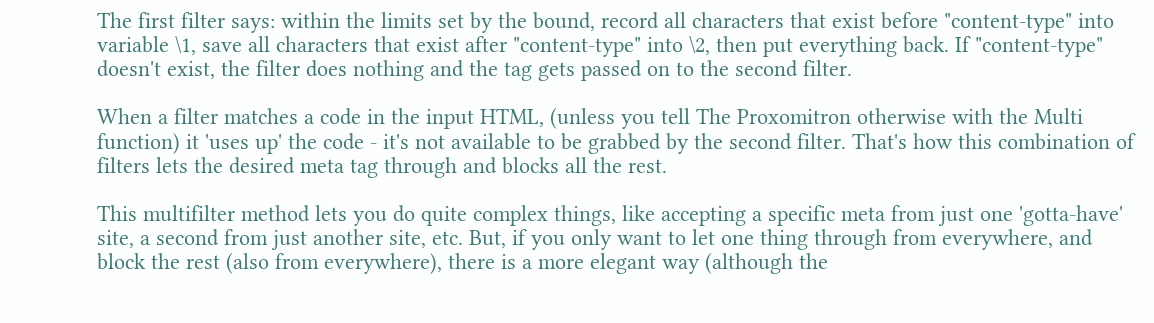The first filter says: within the limits set by the bound, record all characters that exist before "content-type" into variable \1, save all characters that exist after "content-type" into \2, then put everything back. If "content-type" doesn't exist, the filter does nothing and the tag gets passed on to the second filter.

When a filter matches a code in the input HTML, (unless you tell The Proxomitron otherwise with the Multi function) it 'uses up' the code - it's not available to be grabbed by the second filter. That's how this combination of filters lets the desired meta tag through and blocks all the rest.

This multifilter method lets you do quite complex things, like accepting a specific meta from just one 'gotta-have' site, a second from just another site, etc. But, if you only want to let one thing through from everywhere, and block the rest (also from everywhere), there is a more elegant way (although the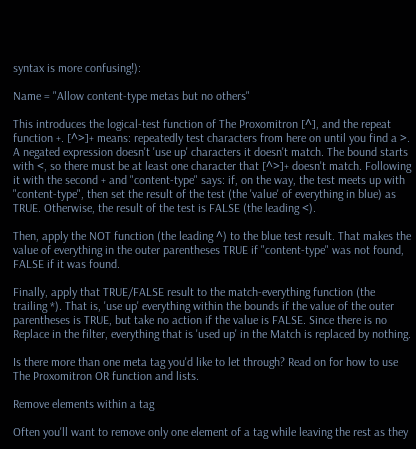syntax is more confusing!):

Name = "Allow content-type metas but no others"

This introduces the logical-test function of The Proxomitron [^], and the repeat function +. [^>]+ means: repeatedly test characters from here on until you find a >. A negated expression doesn't 'use up' characters it doesn't match. The bound starts with <, so there must be at least one character that [^>]+ doesn't match. Following it with the second + and "content-type" says: if, on the way, the test meets up with "content-type", then set the result of the test (the 'value' of everything in blue) as TRUE. Otherwise, the result of the test is FALSE (the leading <).

Then, apply the NOT function (the leading ^) to the blue test result. That makes the value of everything in the outer parentheses TRUE if "content-type" was not found, FALSE if it was found.

Finally, apply that TRUE/FALSE result to the match-everything function (the trailing *). That is, 'use up' everything within the bounds if the value of the outer parentheses is TRUE, but take no action if the value is FALSE. Since there is no Replace in the filter, everything that is 'used up' in the Match is replaced by nothing.

Is there more than one meta tag you'd like to let through? Read on for how to use The Proxomitron OR function and lists.

Remove elements within a tag

Often you'll want to remove only one element of a tag while leaving the rest as they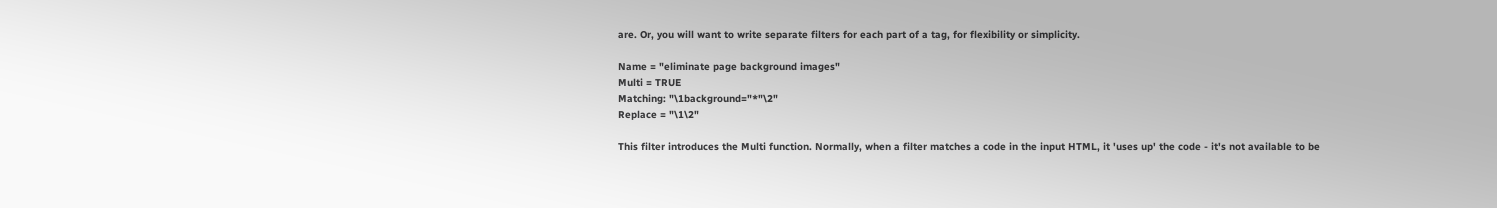are. Or, you will want to write separate filters for each part of a tag, for flexibility or simplicity.

Name = "eliminate page background images"
Multi = TRUE
Matching: "\1background="*"\2"
Replace = "\1\2"

This filter introduces the Multi function. Normally, when a filter matches a code in the input HTML, it 'uses up' the code - it's not available to be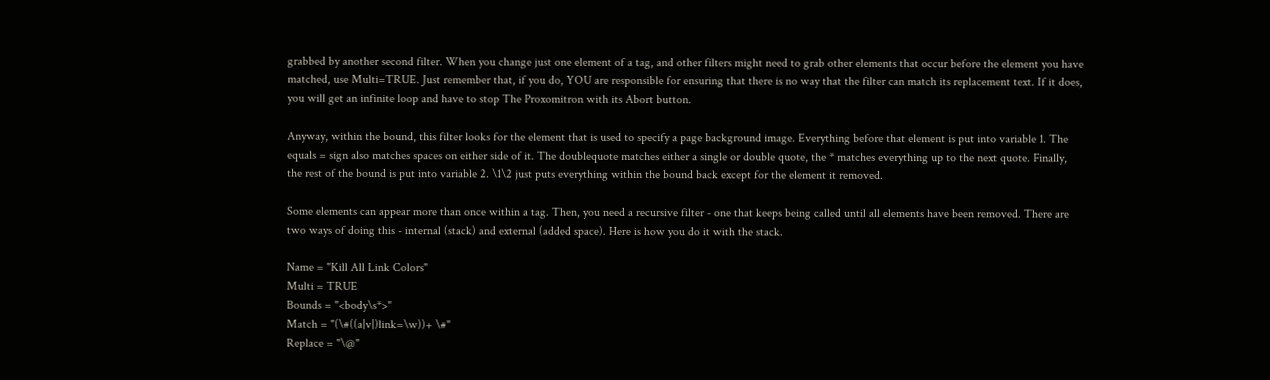grabbed by another second filter. When you change just one element of a tag, and other filters might need to grab other elements that occur before the element you have matched, use Multi=TRUE. Just remember that, if you do, YOU are responsible for ensuring that there is no way that the filter can match its replacement text. If it does, you will get an infinite loop and have to stop The Proxomitron with its Abort button.

Anyway, within the bound, this filter looks for the element that is used to specify a page background image. Everything before that element is put into variable 1. The equals = sign also matches spaces on either side of it. The doublequote matches either a single or double quote, the * matches everything up to the next quote. Finally, the rest of the bound is put into variable 2. \1\2 just puts everything within the bound back except for the element it removed.

Some elements can appear more than once within a tag. Then, you need a recursive filter - one that keeps being called until all elements have been removed. There are two ways of doing this - internal (stack) and external (added space). Here is how you do it with the stack.

Name = "Kill All Link Colors"
Multi = TRUE
Bounds = "<body\s*>"
Match = "(\#((a|v|)link=\w))+ \#"
Replace = "\@"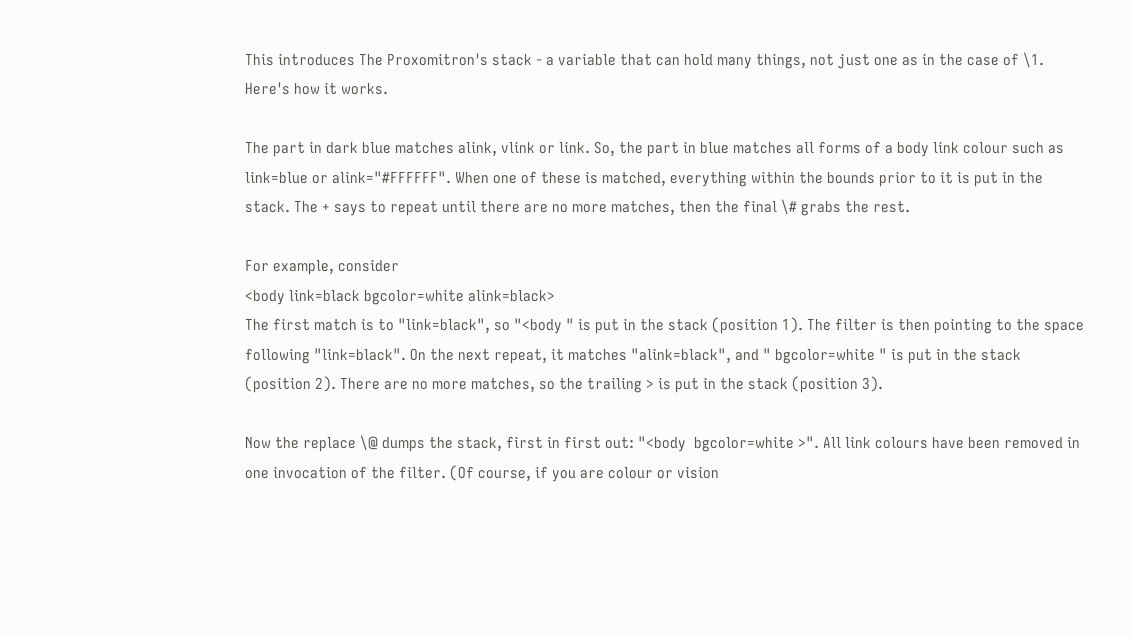This introduces The Proxomitron's stack - a variable that can hold many things, not just one as in the case of \1. Here's how it works.

The part in dark blue matches alink, vlink or link. So, the part in blue matches all forms of a body link colour such as link=blue or alink="#FFFFFF". When one of these is matched, everything within the bounds prior to it is put in the stack. The + says to repeat until there are no more matches, then the final \# grabs the rest.

For example, consider
<body link=black bgcolor=white alink=black>
The first match is to "link=black", so "<body " is put in the stack (position 1). The filter is then pointing to the space following "link=black". On the next repeat, it matches "alink=black", and " bgcolor=white " is put in the stack (position 2). There are no more matches, so the trailing > is put in the stack (position 3).

Now the replace \@ dumps the stack, first in first out: "<body  bgcolor=white >". All link colours have been removed in one invocation of the filter. (Of course, if you are colour or vision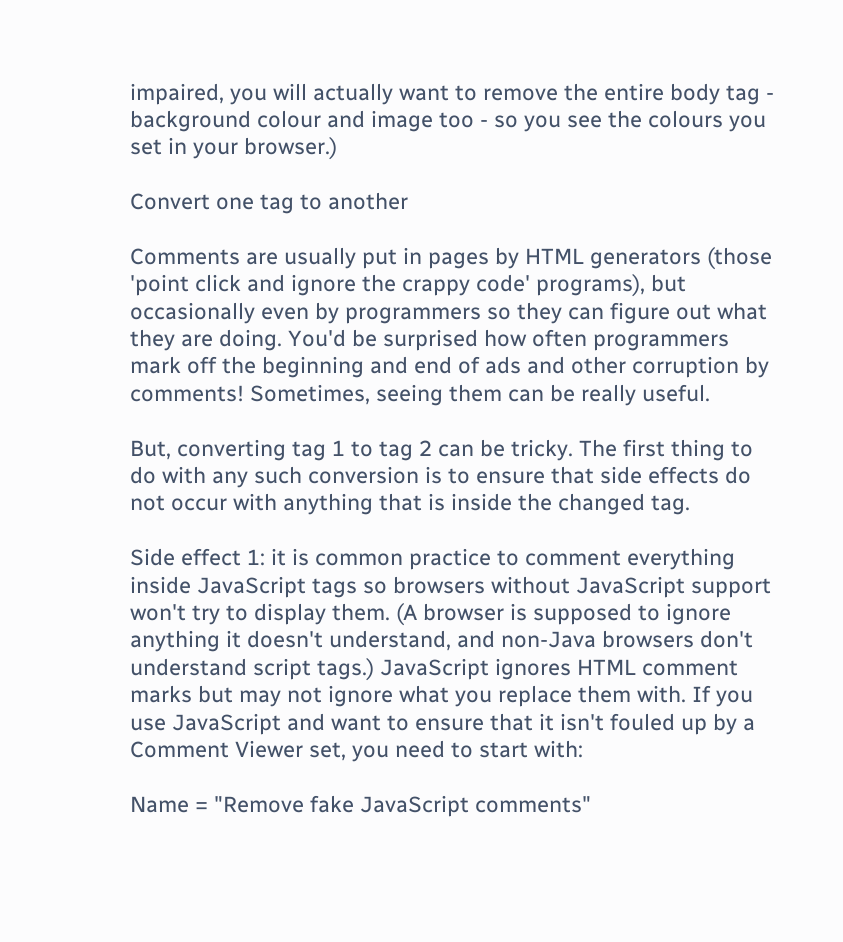impaired, you will actually want to remove the entire body tag - background colour and image too - so you see the colours you set in your browser.)

Convert one tag to another

Comments are usually put in pages by HTML generators (those 'point click and ignore the crappy code' programs), but occasionally even by programmers so they can figure out what they are doing. You'd be surprised how often programmers mark off the beginning and end of ads and other corruption by comments! Sometimes, seeing them can be really useful.

But, converting tag 1 to tag 2 can be tricky. The first thing to do with any such conversion is to ensure that side effects do not occur with anything that is inside the changed tag.

Side effect 1: it is common practice to comment everything inside JavaScript tags so browsers without JavaScript support won't try to display them. (A browser is supposed to ignore anything it doesn't understand, and non-Java browsers don't understand script tags.) JavaScript ignores HTML comment marks but may not ignore what you replace them with. If you use JavaScript and want to ensure that it isn't fouled up by a Comment Viewer set, you need to start with:

Name = "Remove fake JavaScript comments"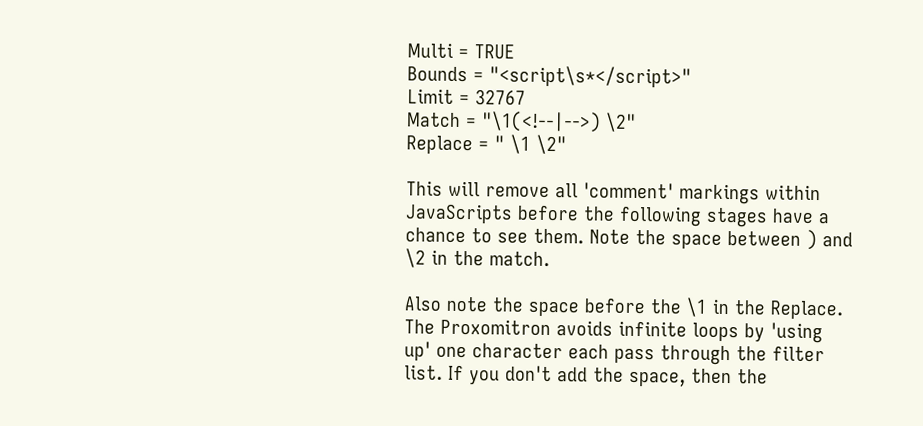Multi = TRUE
Bounds = "<script\s*</script>"
Limit = 32767
Match = "\1(<!--|-->) \2"
Replace = " \1 \2"

This will remove all 'comment' markings within JavaScripts before the following stages have a chance to see them. Note the space between ) and \2 in the match.

Also note the space before the \1 in the Replace. The Proxomitron avoids infinite loops by 'using up' one character each pass through the filter list. If you don't add the space, then the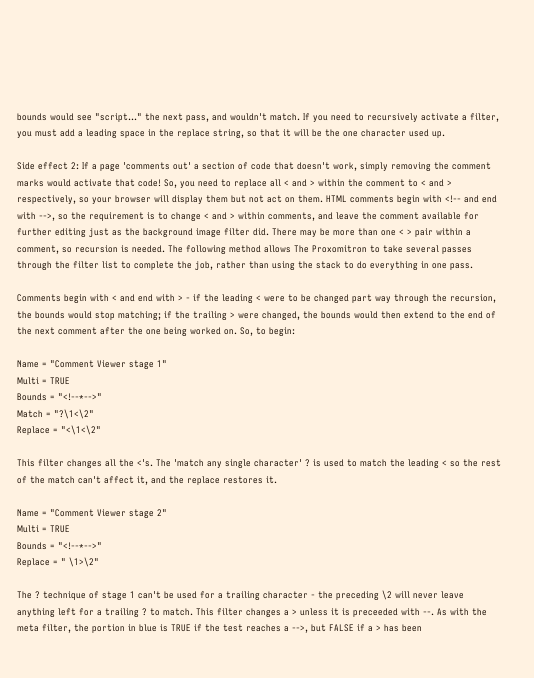bounds would see "script..." the next pass, and wouldn't match. If you need to recursively activate a filter, you must add a leading space in the replace string, so that it will be the one character used up.

Side effect 2: If a page 'comments out' a section of code that doesn't work, simply removing the comment marks would activate that code! So, you need to replace all < and > within the comment to < and > respectively, so your browser will display them but not act on them. HTML comments begin with <!-- and end with -->, so the requirement is to change < and > within comments, and leave the comment available for further editing just as the background image filter did. There may be more than one < > pair within a comment, so recursion is needed. The following method allows The Proxomitron to take several passes through the filter list to complete the job, rather than using the stack to do everything in one pass.

Comments begin with < and end with > - if the leading < were to be changed part way through the recursion, the bounds would stop matching; if the trailing > were changed, the bounds would then extend to the end of the next comment after the one being worked on. So, to begin:

Name = "Comment Viewer stage 1"
Multi = TRUE
Bounds = "<!--*-->"
Match = "?\1<\2"
Replace = "<\1<\2"

This filter changes all the <'s. The 'match any single character' ? is used to match the leading < so the rest of the match can't affect it, and the replace restores it.

Name = "Comment Viewer stage 2"
Multi = TRUE
Bounds = "<!--*-->"
Replace = " \1>\2"

The ? technique of stage 1 can't be used for a trailing character - the preceding \2 will never leave anything left for a trailing ? to match. This filter changes a > unless it is preceeded with --. As with the meta filter, the portion in blue is TRUE if the test reaches a -->, but FALSE if a > has been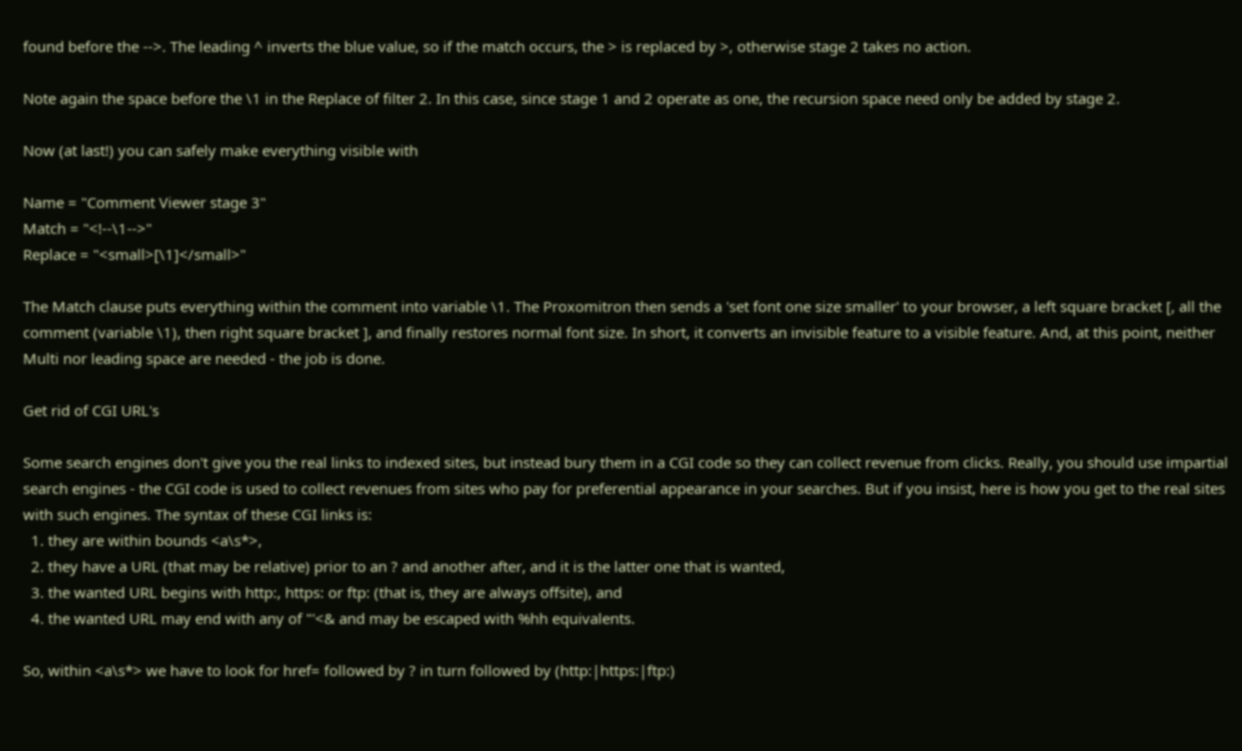found before the -->. The leading ^ inverts the blue value, so if the match occurs, the > is replaced by >, otherwise stage 2 takes no action.

Note again the space before the \1 in the Replace of filter 2. In this case, since stage 1 and 2 operate as one, the recursion space need only be added by stage 2.

Now (at last!) you can safely make everything visible with

Name = "Comment Viewer stage 3"
Match = "<!--\1-->"
Replace = "<small>[\1]</small>"

The Match clause puts everything within the comment into variable \1. The Proxomitron then sends a 'set font one size smaller' to your browser, a left square bracket [, all the comment (variable \1), then right square bracket ], and finally restores normal font size. In short, it converts an invisible feature to a visible feature. And, at this point, neither Multi nor leading space are needed - the job is done.

Get rid of CGI URL's

Some search engines don't give you the real links to indexed sites, but instead bury them in a CGI code so they can collect revenue from clicks. Really, you should use impartial search engines - the CGI code is used to collect revenues from sites who pay for preferential appearance in your searches. But if you insist, here is how you get to the real sites with such engines. The syntax of these CGI links is:
  1. they are within bounds <a\s*>,
  2. they have a URL (that may be relative) prior to an ? and another after, and it is the latter one that is wanted,
  3. the wanted URL begins with http:, https: or ftp: (that is, they are always offsite), and
  4. the wanted URL may end with any of "'<& and may be escaped with %hh equivalents.

So, within <a\s*> we have to look for href= followed by ? in turn followed by (http:|https:|ftp:)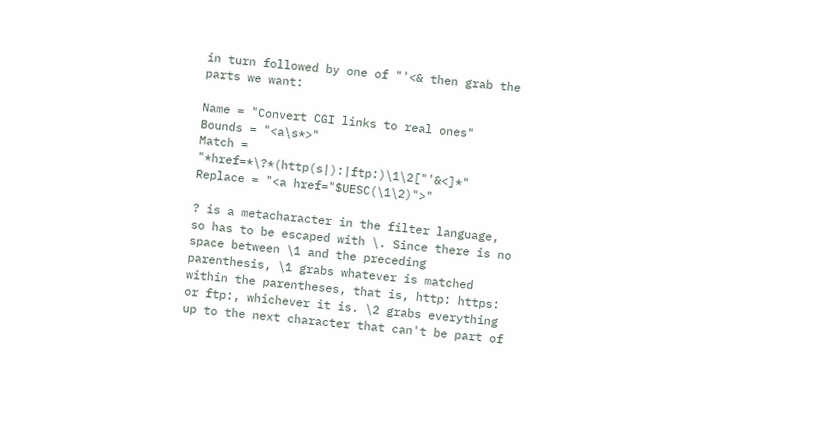in turn followed by one of "'<& then grab the parts we want:

Name = "Convert CGI links to real ones"
Bounds = "<a\s*>"
Match = "*href=*\?*(http(s|):|ftp:)\1\2["'&<]*"
Replace = "<a href="$UESC(\1\2)">"

? is a metacharacter in the filter language, so has to be escaped with \. Since there is no space between \1 and the preceding parenthesis, \1 grabs whatever is matched within the parentheses, that is, http: https: or ftp:, whichever it is. \2 grabs everything up to the next character that can't be part of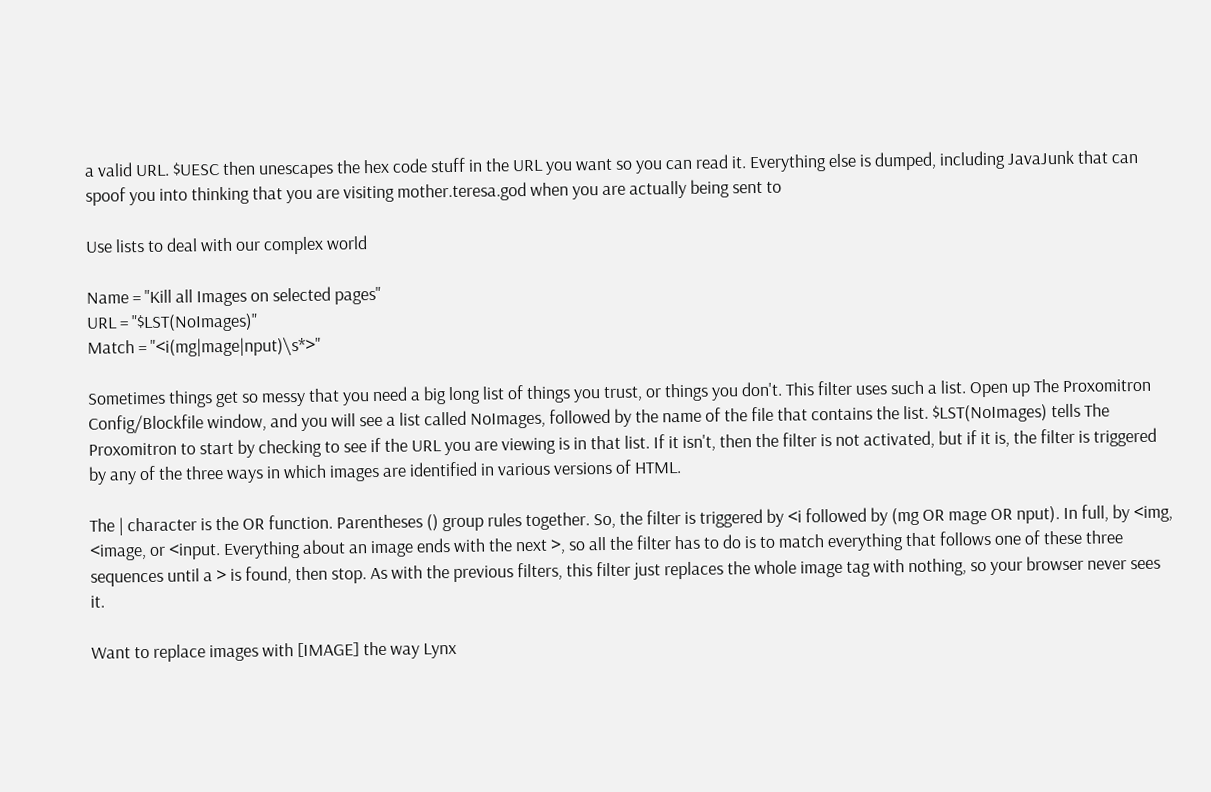a valid URL. $UESC then unescapes the hex code stuff in the URL you want so you can read it. Everything else is dumped, including JavaJunk that can spoof you into thinking that you are visiting mother.teresa.god when you are actually being sent to

Use lists to deal with our complex world

Name = "Kill all Images on selected pages"
URL = "$LST(NoImages)"
Match = "<i(mg|mage|nput)\s*>"

Sometimes things get so messy that you need a big long list of things you trust, or things you don't. This filter uses such a list. Open up The Proxomitron Config/Blockfile window, and you will see a list called NoImages, followed by the name of the file that contains the list. $LST(NoImages) tells The Proxomitron to start by checking to see if the URL you are viewing is in that list. If it isn't, then the filter is not activated, but if it is, the filter is triggered by any of the three ways in which images are identified in various versions of HTML.

The | character is the OR function. Parentheses () group rules together. So, the filter is triggered by <i followed by (mg OR mage OR nput). In full, by <img, <image, or <input. Everything about an image ends with the next >, so all the filter has to do is to match everything that follows one of these three sequences until a > is found, then stop. As with the previous filters, this filter just replaces the whole image tag with nothing, so your browser never sees it.

Want to replace images with [IMAGE] the way Lynx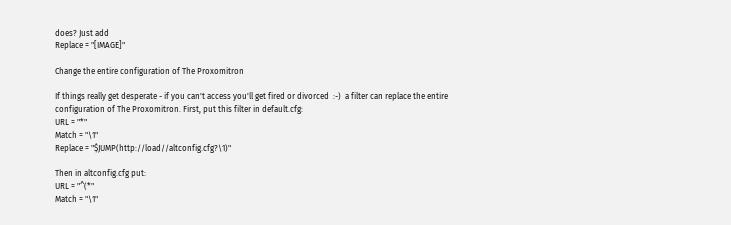does? Just add
Replace = "[IMAGE]"

Change the entire configuration of The Proxomitron

If things really get desperate - if you can't access you'll get fired or divorced  :-)  a filter can replace the entire configuration of The Proxomitron. First, put this filter in default.cfg:
URL = "*"
Match = "\1"
Replace = "$JUMP(http://load//altconfig.cfg?\1)"

Then in altconfig.cfg put:
URL = "^(*"
Match = "\1"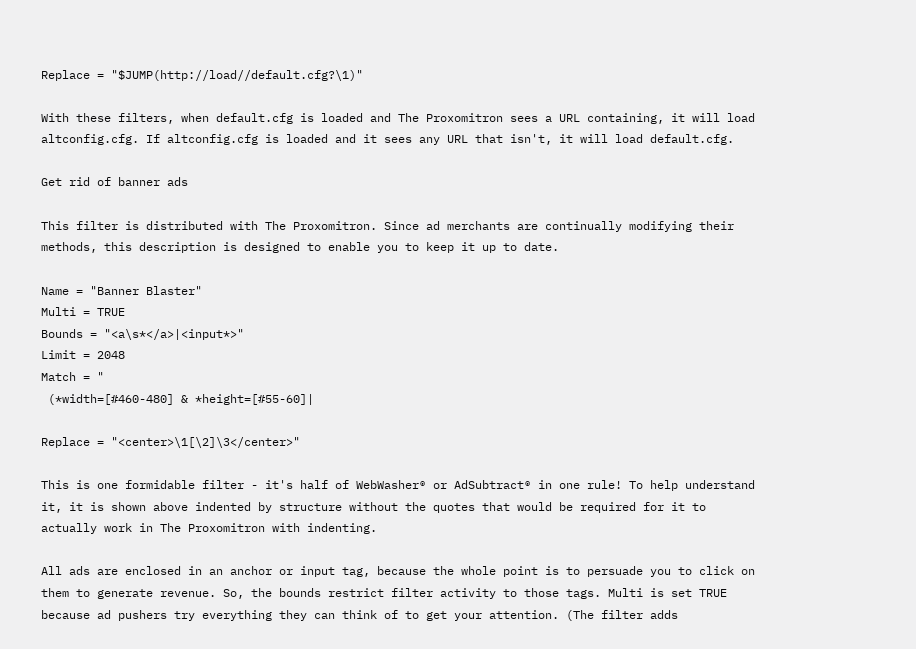Replace = "$JUMP(http://load//default.cfg?\1)"

With these filters, when default.cfg is loaded and The Proxomitron sees a URL containing, it will load altconfig.cfg. If altconfig.cfg is loaded and it sees any URL that isn't, it will load default.cfg.

Get rid of banner ads

This filter is distributed with The Proxomitron. Since ad merchants are continually modifying their methods, this description is designed to enable you to keep it up to date.

Name = "Banner Blaster"
Multi = TRUE
Bounds = "<a\s*</a>|<input*>"
Limit = 2048
Match = "
 (*width=[#460-480] & *height=[#55-60]|

Replace = "<center>\1[\2]\3</center>"

This is one formidable filter - it's half of WebWasher® or AdSubtract® in one rule! To help understand it, it is shown above indented by structure without the quotes that would be required for it to actually work in The Proxomitron with indenting.

All ads are enclosed in an anchor or input tag, because the whole point is to persuade you to click on them to generate revenue. So, the bounds restrict filter activity to those tags. Multi is set TRUE because ad pushers try everything they can think of to get your attention. (The filter adds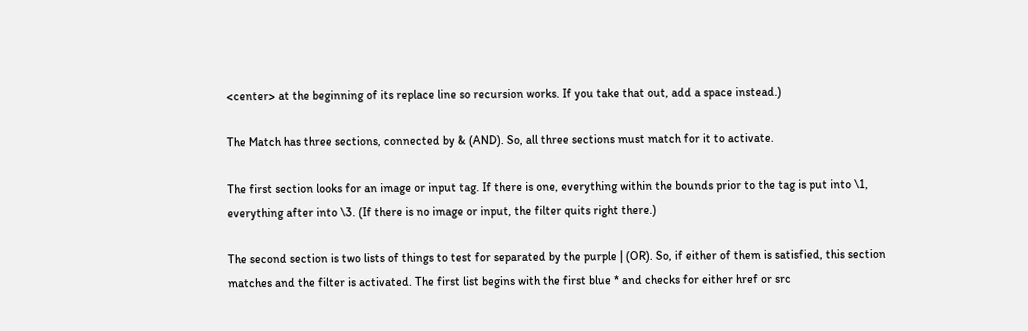<center> at the beginning of its replace line so recursion works. If you take that out, add a space instead.)

The Match has three sections, connected by & (AND). So, all three sections must match for it to activate.

The first section looks for an image or input tag. If there is one, everything within the bounds prior to the tag is put into \1, everything after into \3. (If there is no image or input, the filter quits right there.)

The second section is two lists of things to test for separated by the purple | (OR). So, if either of them is satisfied, this section matches and the filter is activated. The first list begins with the first blue * and checks for either href or src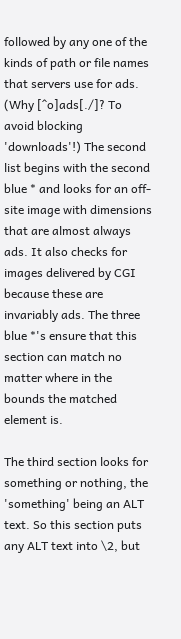followed by any one of the kinds of path or file names that servers use for ads. (Why [^o]ads[./]? To avoid blocking 'downloads'!) The second list begins with the second blue * and looks for an off-site image with dimensions that are almost always ads. It also checks for images delivered by CGI because these are invariably ads. The three blue *'s ensure that this section can match no matter where in the bounds the matched element is.

The third section looks for something or nothing, the 'something' being an ALT text. So this section puts any ALT text into \2, but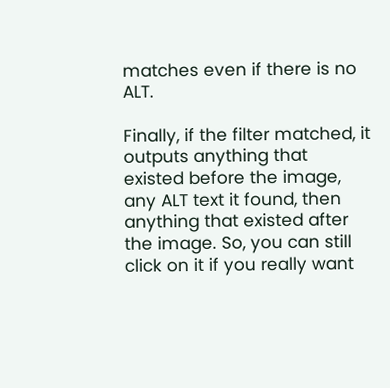matches even if there is no ALT.

Finally, if the filter matched, it outputs anything that existed before the image, any ALT text it found, then anything that existed after the image. So, you can still click on it if you really want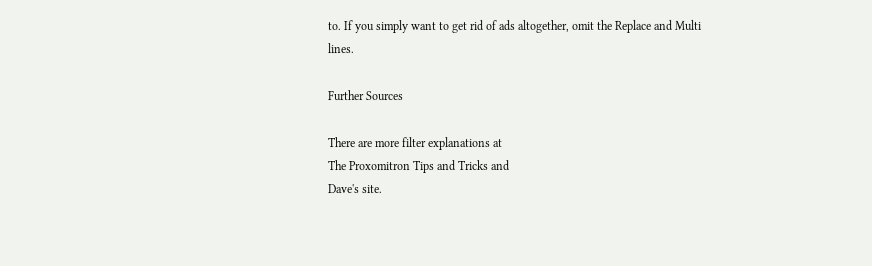to. If you simply want to get rid of ads altogether, omit the Replace and Multi lines.

Further Sources

There are more filter explanations at
The Proxomitron Tips and Tricks and
Dave's site.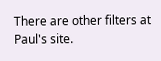There are other filters at
Paul's site.